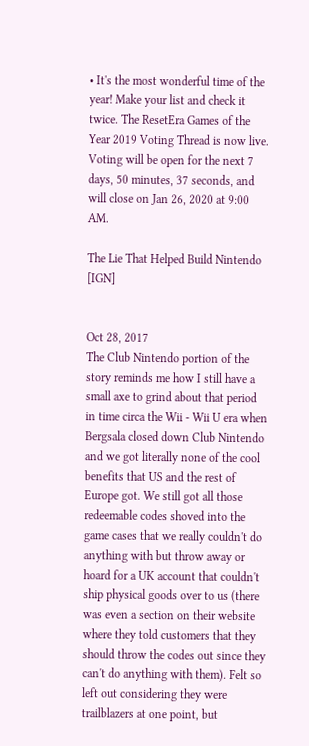• It's the most wonderful time of the year! Make your list and check it twice. The ResetEra Games of the Year 2019 Voting Thread is now live. Voting will be open for the next 7 days, 50 minutes, 37 seconds, and will close on Jan 26, 2020 at 9:00 AM.

The Lie That Helped Build Nintendo [IGN]


Oct 28, 2017
The Club Nintendo portion of the story reminds me how I still have a small axe to grind about that period in time circa the Wii - Wii U era when Bergsala closed down Club Nintendo and we got literally none of the cool benefits that US and the rest of Europe got. We still got all those redeemable codes shoved into the game cases that we really couldn't do anything with but throw away or hoard for a UK account that couldn't ship physical goods over to us (there was even a section on their website where they told customers that they should throw the codes out since they can't do anything with them). Felt so left out considering they were trailblazers at one point, but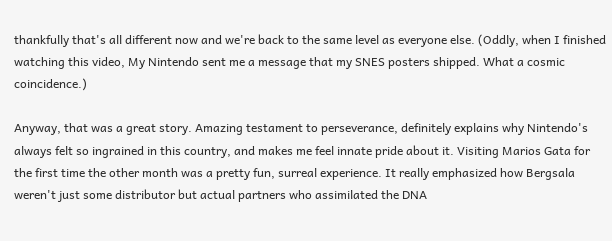thankfully that's all different now and we're back to the same level as everyone else. (Oddly, when I finished watching this video, My Nintendo sent me a message that my SNES posters shipped. What a cosmic coincidence.)

Anyway, that was a great story. Amazing testament to perseverance, definitely explains why Nintendo's always felt so ingrained in this country, and makes me feel innate pride about it. Visiting Marios Gata for the first time the other month was a pretty fun, surreal experience. It really emphasized how Bergsala weren't just some distributor but actual partners who assimilated the DNA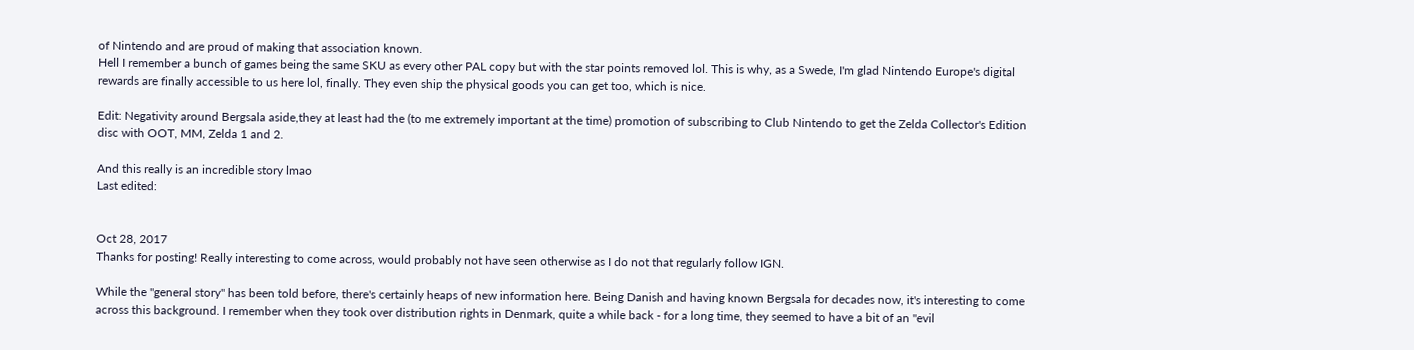of Nintendo and are proud of making that association known.
Hell I remember a bunch of games being the same SKU as every other PAL copy but with the star points removed lol. This is why, as a Swede, I'm glad Nintendo Europe's digital rewards are finally accessible to us here lol, finally. They even ship the physical goods you can get too, which is nice.

Edit: Negativity around Bergsala aside,they at least had the (to me extremely important at the time) promotion of subscribing to Club Nintendo to get the Zelda Collector's Edition disc with OOT, MM, Zelda 1 and 2.

And this really is an incredible story lmao
Last edited:


Oct 28, 2017
Thanks for posting! Really interesting to come across, would probably not have seen otherwise as I do not that regularly follow IGN.

While the "general story" has been told before, there's certainly heaps of new information here. Being Danish and having known Bergsala for decades now, it's interesting to come across this background. I remember when they took over distribution rights in Denmark, quite a while back - for a long time, they seemed to have a bit of an "evil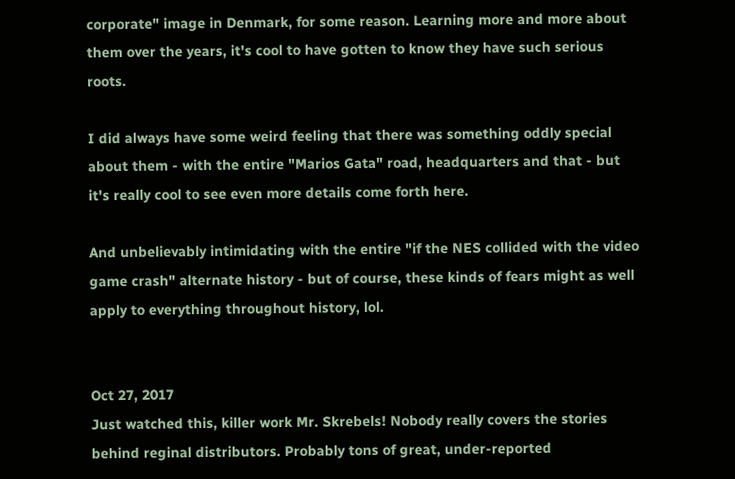corporate" image in Denmark, for some reason. Learning more and more about them over the years, it's cool to have gotten to know they have such serious roots.

I did always have some weird feeling that there was something oddly special about them - with the entire "Marios Gata" road, headquarters and that - but it's really cool to see even more details come forth here.

And unbelievably intimidating with the entire "if the NES collided with the video game crash" alternate history - but of course, these kinds of fears might as well apply to everything throughout history, lol.


Oct 27, 2017
Just watched this, killer work Mr. Skrebels! Nobody really covers the stories behind reginal distributors. Probably tons of great, under-reported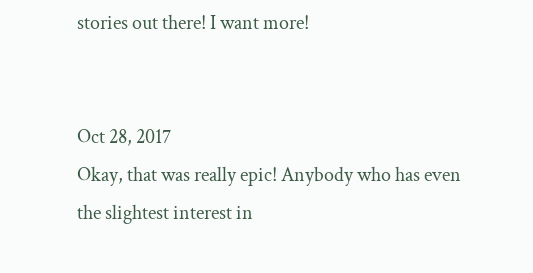stories out there! I want more!


Oct 28, 2017
Okay, that was really epic! Anybody who has even the slightest interest in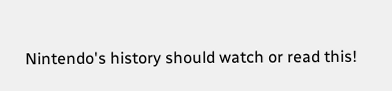Nintendo's history should watch or read this!